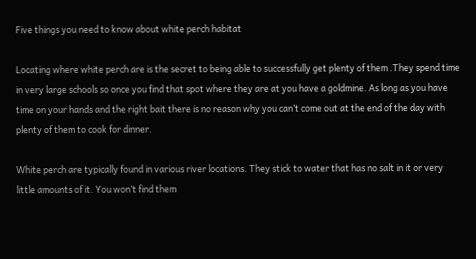Five things you need to know about white perch habitat

Locating where white perch are is the secret to being able to successfully get plenty of them .They spend time in very large schools so once you find that spot where they are at you have a goldmine. As long as you have time on your hands and the right bait there is no reason why you can’t come out at the end of the day with plenty of them to cook for dinner.

White perch are typically found in various river locations. They stick to water that has no salt in it or very little amounts of it. You won’t find them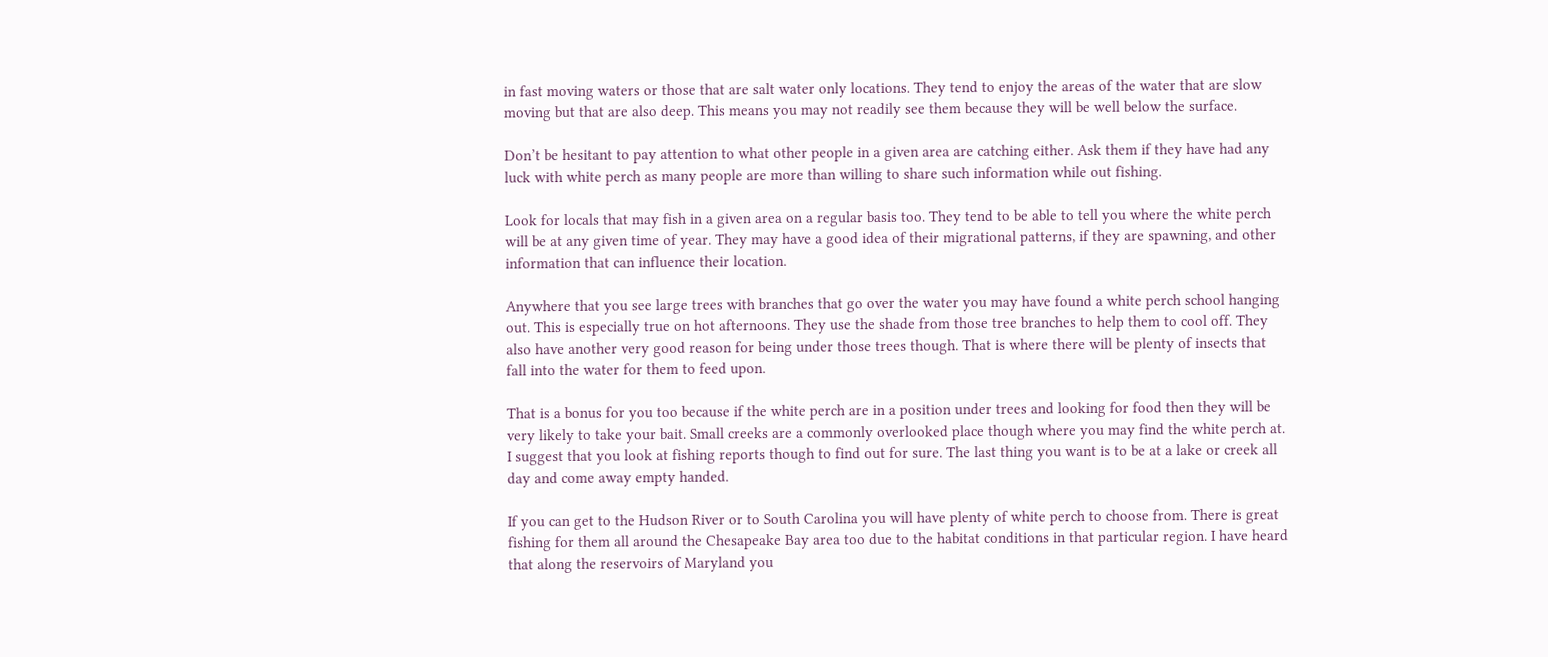in fast moving waters or those that are salt water only locations. They tend to enjoy the areas of the water that are slow moving but that are also deep. This means you may not readily see them because they will be well below the surface.

Don’t be hesitant to pay attention to what other people in a given area are catching either. Ask them if they have had any luck with white perch as many people are more than willing to share such information while out fishing.

Look for locals that may fish in a given area on a regular basis too. They tend to be able to tell you where the white perch will be at any given time of year. They may have a good idea of their migrational patterns, if they are spawning, and other information that can influence their location.

Anywhere that you see large trees with branches that go over the water you may have found a white perch school hanging out. This is especially true on hot afternoons. They use the shade from those tree branches to help them to cool off. They also have another very good reason for being under those trees though. That is where there will be plenty of insects that fall into the water for them to feed upon.

That is a bonus for you too because if the white perch are in a position under trees and looking for food then they will be very likely to take your bait. Small creeks are a commonly overlooked place though where you may find the white perch at. I suggest that you look at fishing reports though to find out for sure. The last thing you want is to be at a lake or creek all day and come away empty handed.

If you can get to the Hudson River or to South Carolina you will have plenty of white perch to choose from. There is great fishing for them all around the Chesapeake Bay area too due to the habitat conditions in that particular region. I have heard that along the reservoirs of Maryland you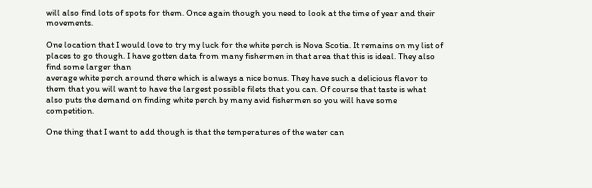will also find lots of spots for them. Once again though you need to look at the time of year and their movements.

One location that I would love to try my luck for the white perch is Nova Scotia. It remains on my list of places to go though. I have gotten data from many fishermen in that area that this is ideal. They also find some larger than
average white perch around there which is always a nice bonus. They have such a delicious flavor to them that you will want to have the largest possible filets that you can. Of course that taste is what also puts the demand on finding white perch by many avid fishermen so you will have some competition.

One thing that I want to add though is that the temperatures of the water can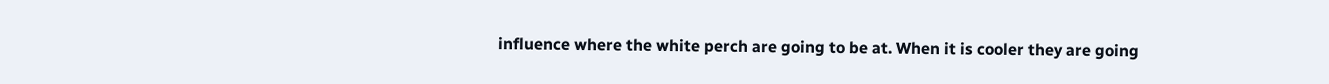influence where the white perch are going to be at. When it is cooler they are going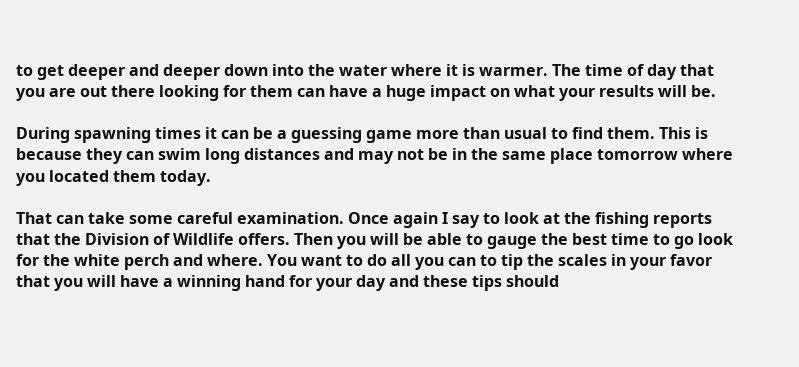to get deeper and deeper down into the water where it is warmer. The time of day that you are out there looking for them can have a huge impact on what your results will be.

During spawning times it can be a guessing game more than usual to find them. This is because they can swim long distances and may not be in the same place tomorrow where you located them today.

That can take some careful examination. Once again I say to look at the fishing reports that the Division of Wildlife offers. Then you will be able to gauge the best time to go look for the white perch and where. You want to do all you can to tip the scales in your favor that you will have a winning hand for your day and these tips should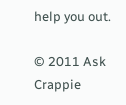help you out.

© 2011 Ask Crappie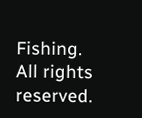Fishing. All rights reserved.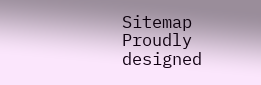Sitemap
Proudly designed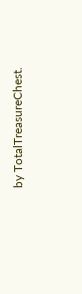by TotalTreasureChest.